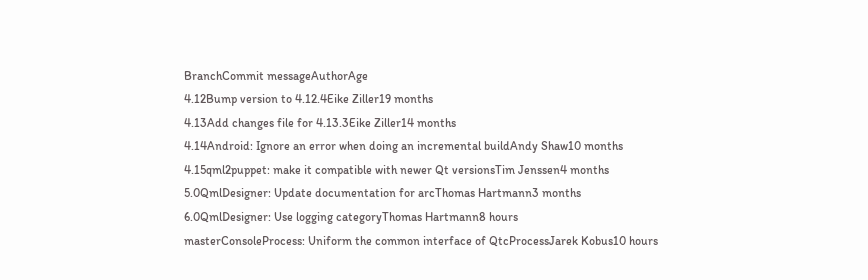BranchCommit messageAuthorAge
4.12Bump version to 4.12.4Eike Ziller19 months
4.13Add changes file for 4.13.3Eike Ziller14 months
4.14Android: Ignore an error when doing an incremental buildAndy Shaw10 months
4.15qml2puppet: make it compatible with newer Qt versionsTim Jenssen4 months
5.0QmlDesigner: Update documentation for arcThomas Hartmann3 months
6.0QmlDesigner: Use logging categoryThomas Hartmann8 hours
masterConsoleProcess: Uniform the common interface of QtcProcessJarek Kobus10 hours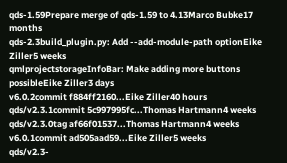qds-1.59Prepare merge of qds-1.59 to 4.13Marco Bubke17 months
qds-2.3build_plugin.py: Add --add-module-path optionEike Ziller5 weeks
qmlprojectstorageInfoBar: Make adding more buttons possibleEike Ziller3 days
v6.0.2commit f884ff2160...Eike Ziller40 hours
qds/v2.3.1commit 5c997995fc...Thomas Hartmann4 weeks
qds/v2.3.0tag af66f01537...Thomas Hartmann4 weeks
v6.0.1commit ad505aad59...Eike Ziller5 weeks
qds/v2.3-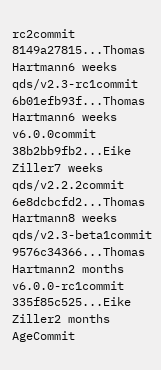rc2commit 8149a27815...Thomas Hartmann6 weeks
qds/v2.3-rc1commit 6b01efb93f...Thomas Hartmann6 weeks
v6.0.0commit 38b2bb9fb2...Eike Ziller7 weeks
qds/v2.2.2commit 6e8dcbcfd2...Thomas Hartmann8 weeks
qds/v2.3-beta1commit 9576c34366...Thomas Hartmann2 months
v6.0.0-rc1commit 335f85c525...Eike Ziller2 months
AgeCommit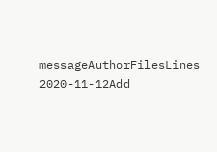messageAuthorFilesLines
2020-11-12Add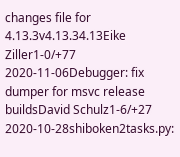changes file for 4.13.3v4.13.34.13Eike Ziller1-0/+77
2020-11-06Debugger: fix dumper for msvc release buildsDavid Schulz1-6/+27
2020-10-28shiboken2tasks.py: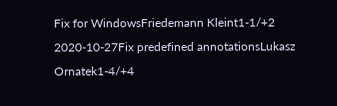Fix for WindowsFriedemann Kleint1-1/+2
2020-10-27Fix predefined annotationsLukasz Ornatek1-4/+4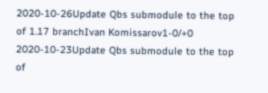2020-10-26Update Qbs submodule to the top of 1.17 branchIvan Komissarov1-0/+0
2020-10-23Update Qbs submodule to the top of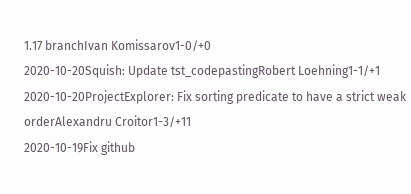1.17 branchIvan Komissarov1-0/+0
2020-10-20Squish: Update tst_codepastingRobert Loehning1-1/+1
2020-10-20ProjectExplorer: Fix sorting predicate to have a strict weak orderAlexandru Croitor1-3/+11
2020-10-19Fix github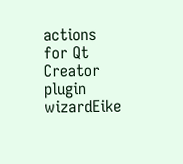actions for Qt Creator plugin wizardEike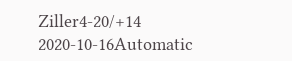Ziller4-20/+14
2020-10-16Automatic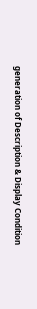generation of Description & Display Condition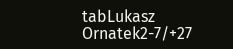tabLukasz Ornatek2-7/+27